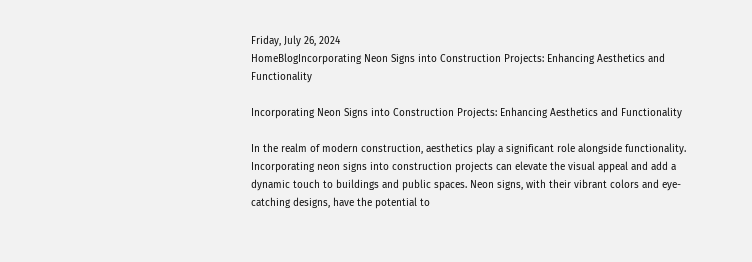Friday, July 26, 2024
HomeBlogIncorporating Neon Signs into Construction Projects: Enhancing Aesthetics and Functionality

Incorporating Neon Signs into Construction Projects: Enhancing Aesthetics and Functionality

In the realm of modern construction, aesthetics play a significant role alongside functionality. Incorporating neon signs into construction projects can elevate the visual appeal and add a dynamic touch to buildings and public spaces. Neon signs, with their vibrant colors and eye-catching designs, have the potential to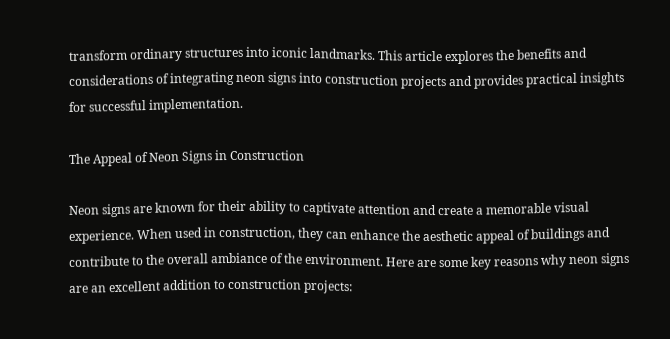transform ordinary structures into iconic landmarks. This article explores the benefits and considerations of integrating neon signs into construction projects and provides practical insights for successful implementation.

The Appeal of Neon Signs in Construction

Neon signs are known for their ability to captivate attention and create a memorable visual experience. When used in construction, they can enhance the aesthetic appeal of buildings and contribute to the overall ambiance of the environment. Here are some key reasons why neon signs are an excellent addition to construction projects: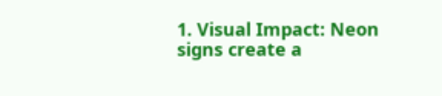1. Visual Impact: Neon signs create a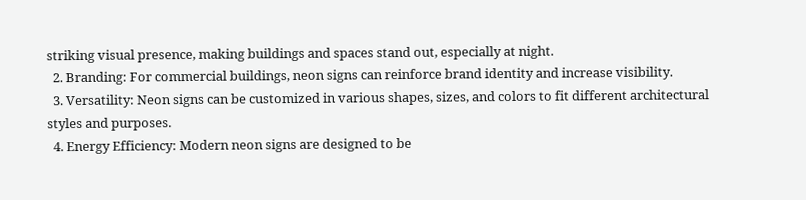striking visual presence, making buildings and spaces stand out, especially at night.
  2. Branding: For commercial buildings, neon signs can reinforce brand identity and increase visibility.
  3. Versatility: Neon signs can be customized in various shapes, sizes, and colors to fit different architectural styles and purposes.
  4. Energy Efficiency: Modern neon signs are designed to be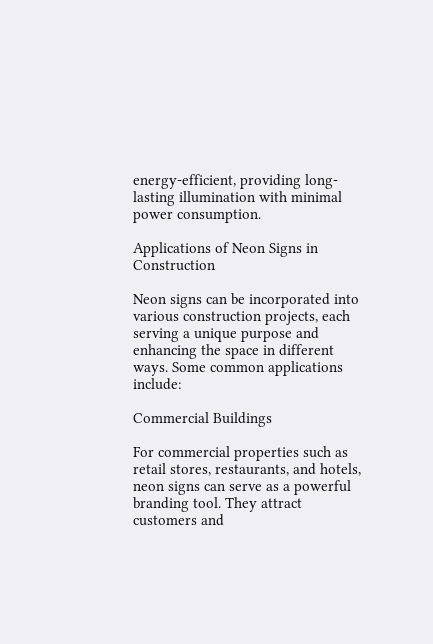energy-efficient, providing long-lasting illumination with minimal power consumption.

Applications of Neon Signs in Construction

Neon signs can be incorporated into various construction projects, each serving a unique purpose and enhancing the space in different ways. Some common applications include:

Commercial Buildings

For commercial properties such as retail stores, restaurants, and hotels, neon signs can serve as a powerful branding tool. They attract customers and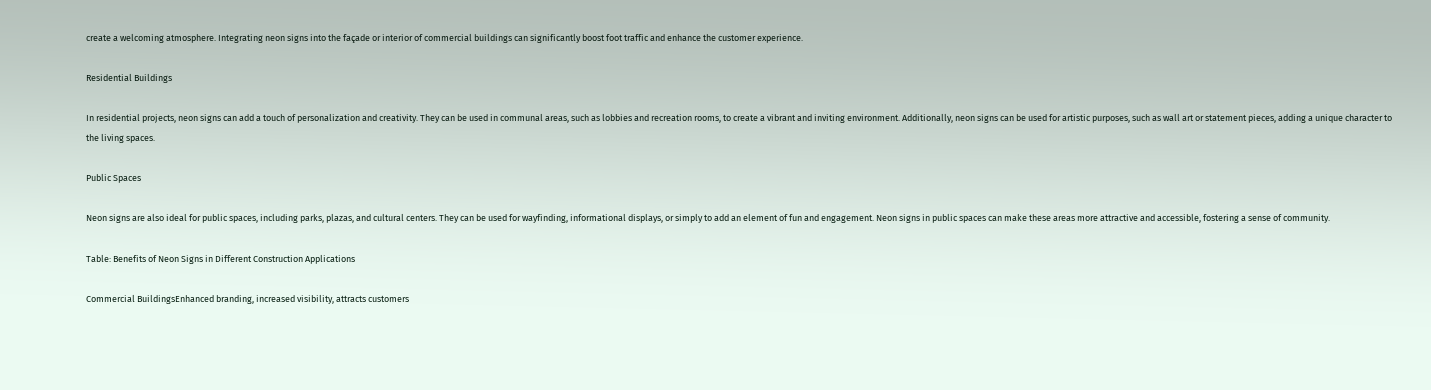create a welcoming atmosphere. Integrating neon signs into the façade or interior of commercial buildings can significantly boost foot traffic and enhance the customer experience.

Residential Buildings

In residential projects, neon signs can add a touch of personalization and creativity. They can be used in communal areas, such as lobbies and recreation rooms, to create a vibrant and inviting environment. Additionally, neon signs can be used for artistic purposes, such as wall art or statement pieces, adding a unique character to the living spaces.

Public Spaces

Neon signs are also ideal for public spaces, including parks, plazas, and cultural centers. They can be used for wayfinding, informational displays, or simply to add an element of fun and engagement. Neon signs in public spaces can make these areas more attractive and accessible, fostering a sense of community.

Table: Benefits of Neon Signs in Different Construction Applications

Commercial BuildingsEnhanced branding, increased visibility, attracts customers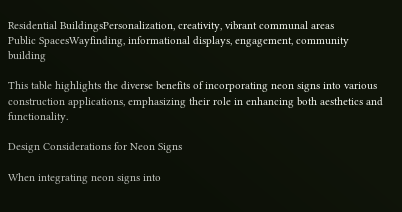Residential BuildingsPersonalization, creativity, vibrant communal areas
Public SpacesWayfinding, informational displays, engagement, community building

This table highlights the diverse benefits of incorporating neon signs into various construction applications, emphasizing their role in enhancing both aesthetics and functionality.

Design Considerations for Neon Signs

When integrating neon signs into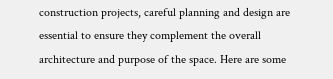construction projects, careful planning and design are essential to ensure they complement the overall architecture and purpose of the space. Here are some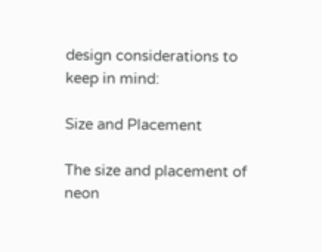design considerations to keep in mind:

Size and Placement

The size and placement of neon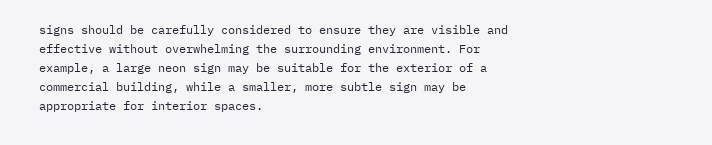signs should be carefully considered to ensure they are visible and effective without overwhelming the surrounding environment. For example, a large neon sign may be suitable for the exterior of a commercial building, while a smaller, more subtle sign may be appropriate for interior spaces.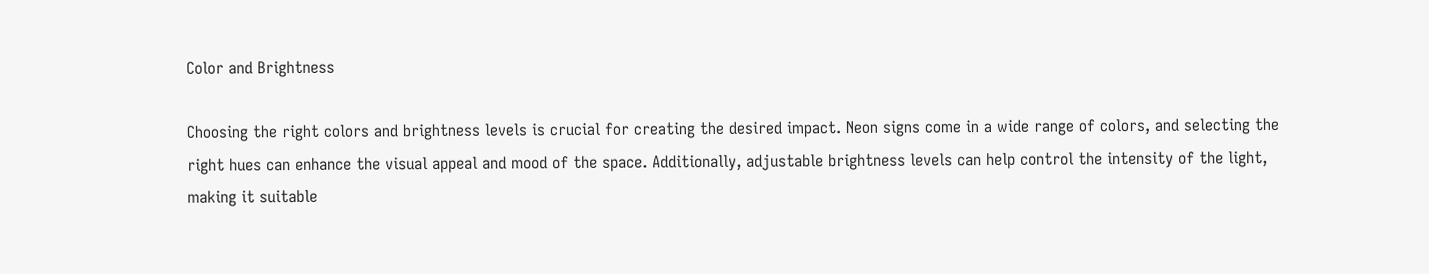Color and Brightness

Choosing the right colors and brightness levels is crucial for creating the desired impact. Neon signs come in a wide range of colors, and selecting the right hues can enhance the visual appeal and mood of the space. Additionally, adjustable brightness levels can help control the intensity of the light, making it suitable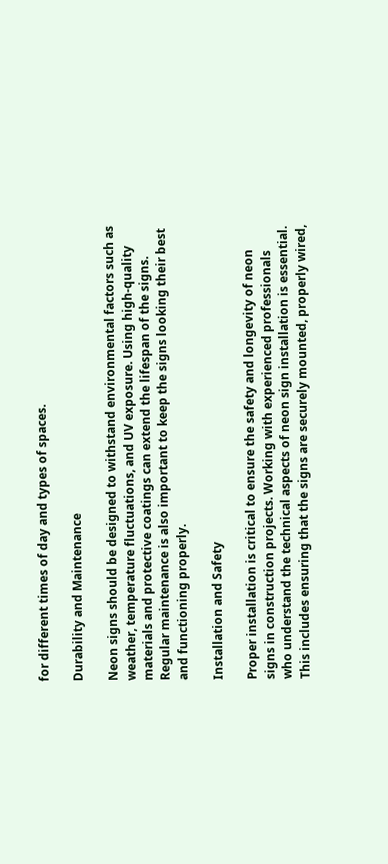for different times of day and types of spaces.

Durability and Maintenance

Neon signs should be designed to withstand environmental factors such as weather, temperature fluctuations, and UV exposure. Using high-quality materials and protective coatings can extend the lifespan of the signs. Regular maintenance is also important to keep the signs looking their best and functioning properly.

Installation and Safety

Proper installation is critical to ensure the safety and longevity of neon signs in construction projects. Working with experienced professionals who understand the technical aspects of neon sign installation is essential. This includes ensuring that the signs are securely mounted, properly wired,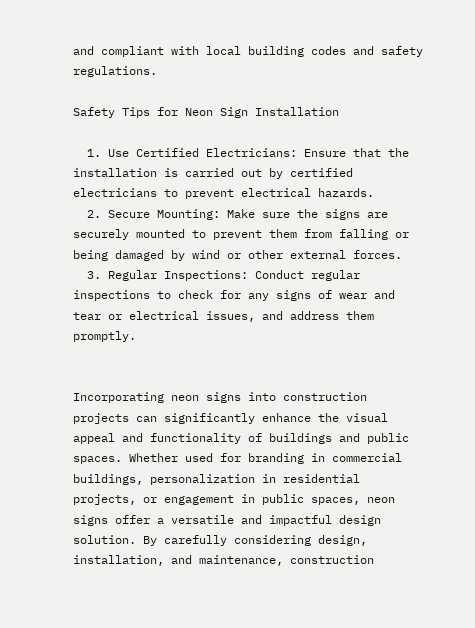and compliant with local building codes and safety regulations.

Safety Tips for Neon Sign Installation

  1. Use Certified Electricians: Ensure that the installation is carried out by certified electricians to prevent electrical hazards.
  2. Secure Mounting: Make sure the signs are securely mounted to prevent them from falling or being damaged by wind or other external forces.
  3. Regular Inspections: Conduct regular inspections to check for any signs of wear and tear or electrical issues, and address them promptly.


Incorporating neon signs into construction projects can significantly enhance the visual appeal and functionality of buildings and public spaces. Whether used for branding in commercial buildings, personalization in residential projects, or engagement in public spaces, neon signs offer a versatile and impactful design solution. By carefully considering design, installation, and maintenance, construction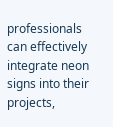professionals can effectively integrate neon signs into their projects,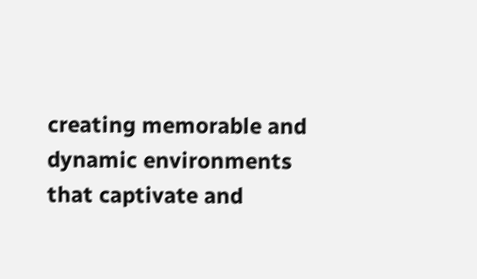creating memorable and dynamic environments that captivate and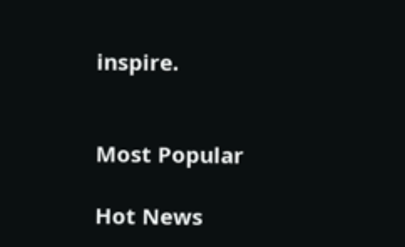inspire.


Most Popular

Hot News